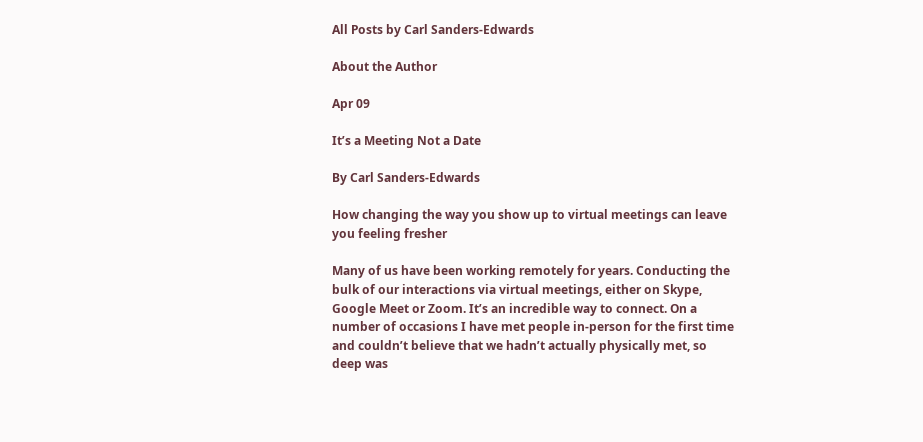All Posts by Carl Sanders-Edwards

About the Author

Apr 09

It’s a Meeting Not a Date

By Carl Sanders-Edwards

How changing the way you show up to virtual meetings can leave you feeling fresher

Many of us have been working remotely for years. Conducting the bulk of our interactions via virtual meetings, either on Skype, Google Meet or Zoom. It’s an incredible way to connect. On a number of occasions I have met people in-person for the first time and couldn’t believe that we hadn’t actually physically met, so deep was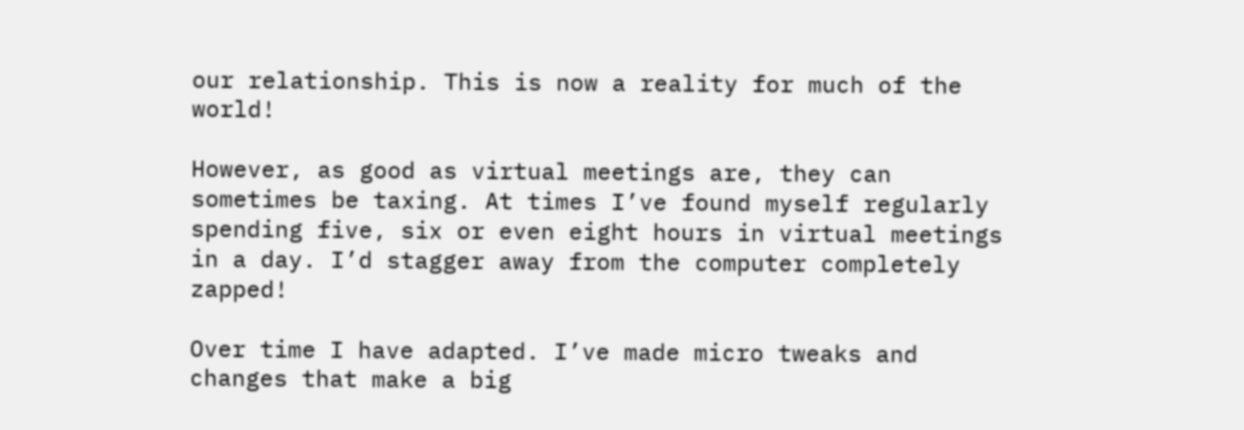our relationship. This is now a reality for much of the world!

However, as good as virtual meetings are, they can sometimes be taxing. At times I’ve found myself regularly spending five, six or even eight hours in virtual meetings in a day. I’d stagger away from the computer completely zapped!

Over time I have adapted. I’ve made micro tweaks and changes that make a big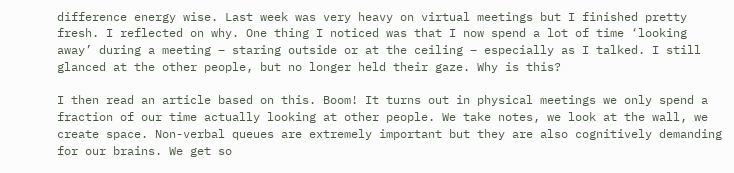difference energy wise. Last week was very heavy on virtual meetings but I finished pretty fresh. I reflected on why. One thing I noticed was that I now spend a lot of time ‘looking away’ during a meeting – staring outside or at the ceiling – especially as I talked. I still glanced at the other people, but no longer held their gaze. Why is this?

I then read an article based on this. Boom! It turns out in physical meetings we only spend a fraction of our time actually looking at other people. We take notes, we look at the wall, we create space. Non-verbal queues are extremely important but they are also cognitively demanding for our brains. We get so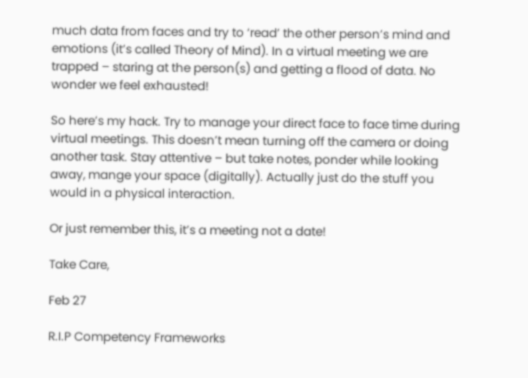much data from faces and try to ‘read’ the other person’s mind and emotions (it’s called Theory of Mind). In a virtual meeting we are trapped – staring at the person(s) and getting a flood of data. No wonder we feel exhausted!

So here’s my hack. Try to manage your direct face to face time during virtual meetings. This doesn’t mean turning off the camera or doing another task. Stay attentive – but take notes, ponder while looking away, mange your space (digitally). Actually just do the stuff you would in a physical interaction.

Or just remember this, it’s a meeting not a date!

Take Care,

Feb 27

R.I.P Competency Frameworks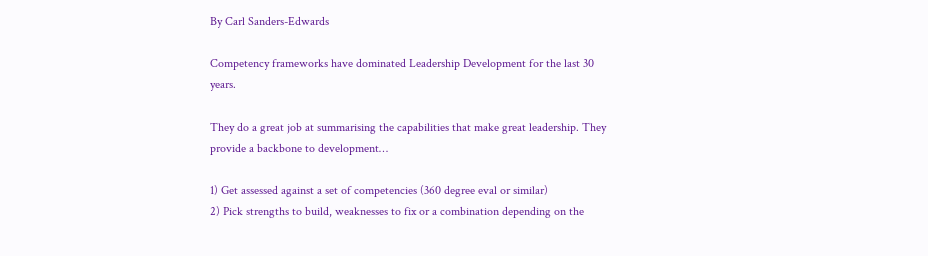By Carl Sanders-Edwards

Competency frameworks have dominated Leadership Development for the last 30 years.

They do a great job at summarising the capabilities that make great leadership. They provide a backbone to development…

1) Get assessed against a set of competencies (360 degree eval or similar)
2) Pick strengths to build, weaknesses to fix or a combination depending on the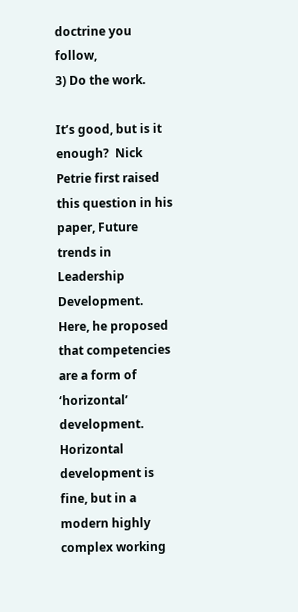doctrine you follow,
3) Do the work.

It’s good, but is it enough?  Nick Petrie first raised this question in his paper, Future trends in Leadership Development. Here, he proposed that competencies are a form of ‘horizontal’ development. Horizontal development is fine, but in a modern highly complex working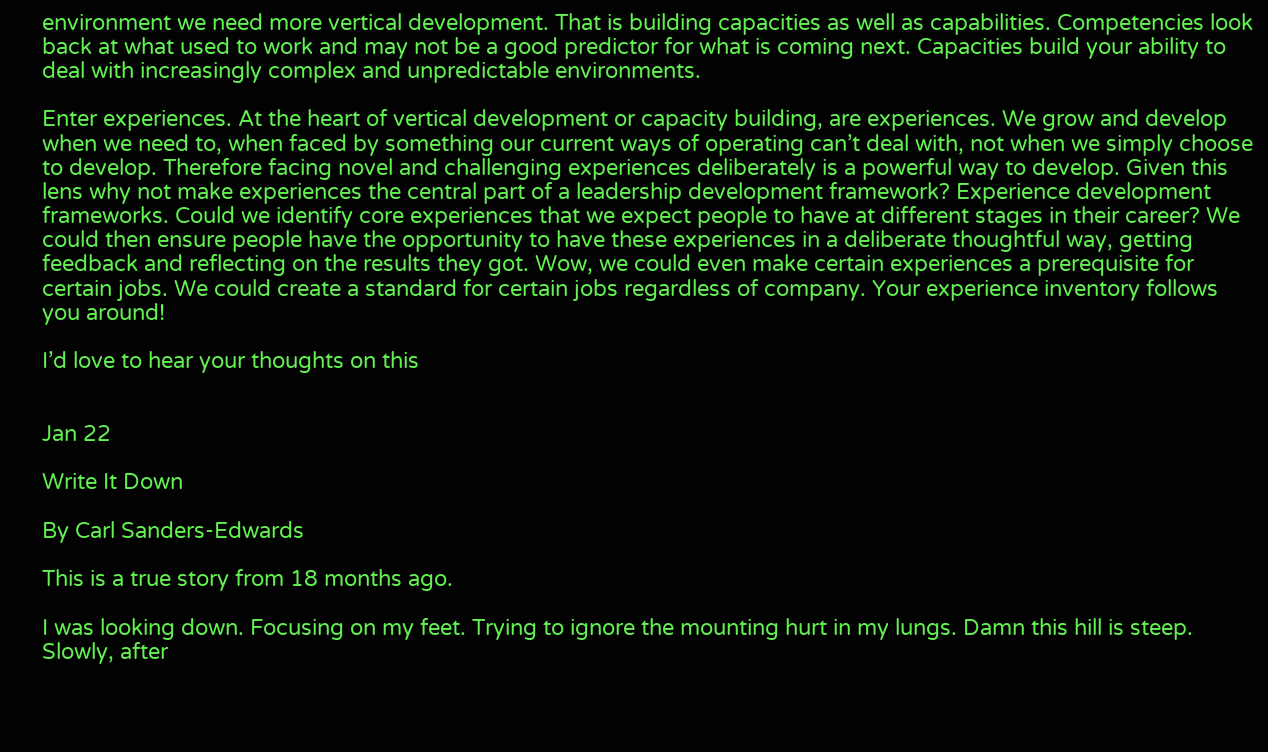environment we need more vertical development. That is building capacities as well as capabilities. Competencies look back at what used to work and may not be a good predictor for what is coming next. Capacities build your ability to deal with increasingly complex and unpredictable environments.

Enter experiences. At the heart of vertical development or capacity building, are experiences. We grow and develop when we need to, when faced by something our current ways of operating can’t deal with, not when we simply choose to develop. Therefore facing novel and challenging experiences deliberately is a powerful way to develop. Given this lens why not make experiences the central part of a leadership development framework? Experience development frameworks. Could we identify core experiences that we expect people to have at different stages in their career? We could then ensure people have the opportunity to have these experiences in a deliberate thoughtful way, getting feedback and reflecting on the results they got. Wow, we could even make certain experiences a prerequisite for certain jobs. We could create a standard for certain jobs regardless of company. Your experience inventory follows you around!

I’d love to hear your thoughts on this


Jan 22

Write It Down

By Carl Sanders-Edwards

This is a true story from 18 months ago.

I was looking down. Focusing on my feet. Trying to ignore the mounting hurt in my lungs. Damn this hill is steep. Slowly, after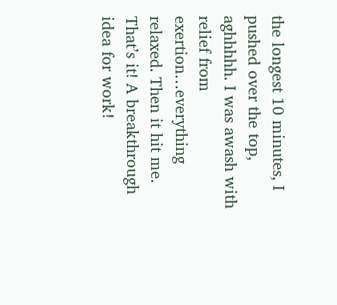the longest 10 minutes, I pushed over the top, aghhhhh. I was awash with relief from exertion…everything relaxed. Then it hit me. That’s it! A breakthrough idea for work!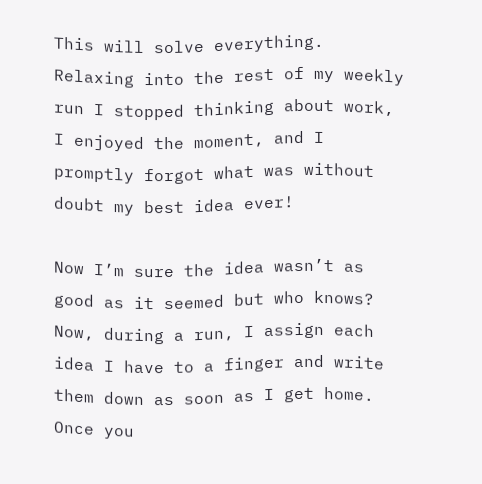This will solve everything. Relaxing into the rest of my weekly run I stopped thinking about work, I enjoyed the moment, and I promptly forgot what was without doubt my best idea ever!

Now I’m sure the idea wasn’t as good as it seemed but who knows? Now, during a run, I assign each idea I have to a finger and write them down as soon as I get home. Once you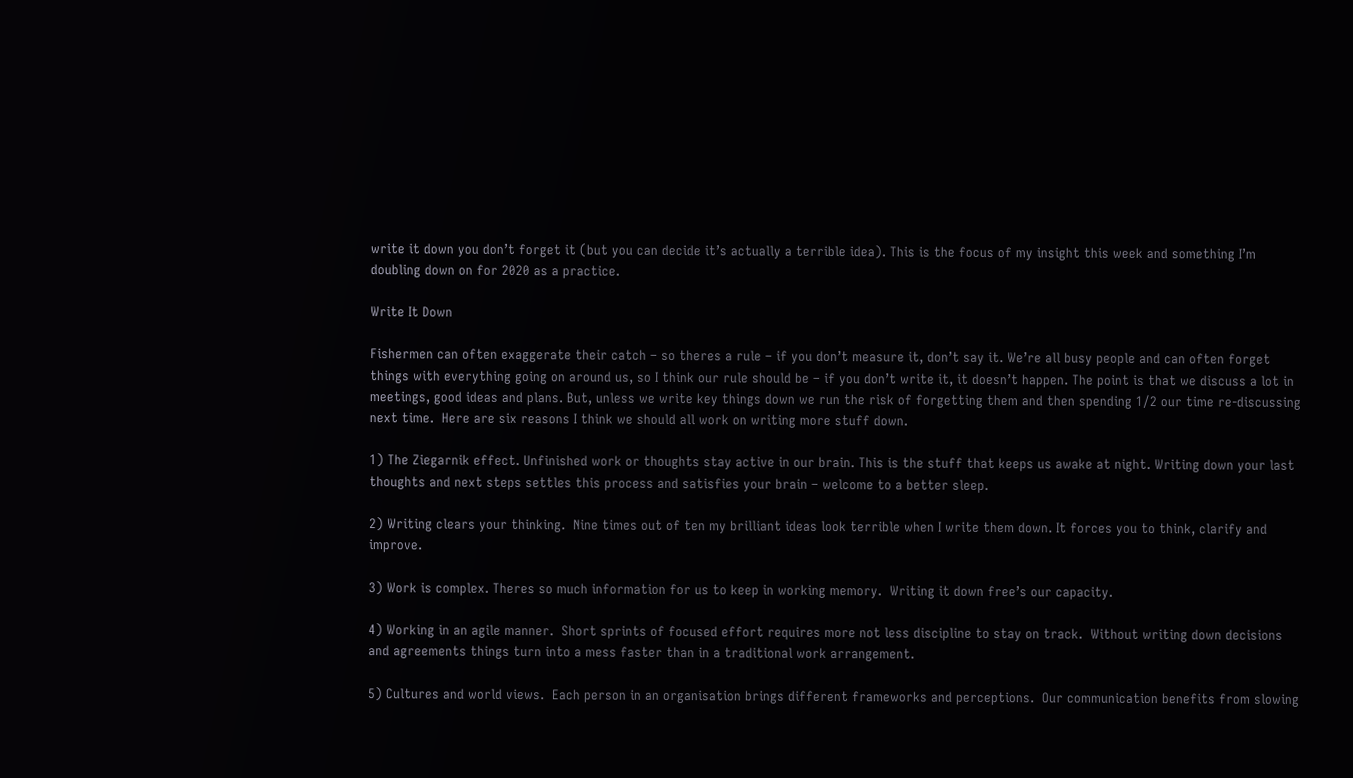write it down you don’t forget it (but you can decide it’s actually a terrible idea). This is the focus of my insight this week and something I’m doubling down on for 2020 as a practice.

Write It Down

Fishermen can often exaggerate their catch – so theres a rule – if you don’t measure it, don’t say it. We’re all busy people and can often forget things with everything going on around us, so I think our rule should be – if you don’t write it, it doesn’t happen. The point is that we discuss a lot in meetings, good ideas and plans. But, unless we write key things down we run the risk of forgetting them and then spending 1/2 our time re-discussing next time.  Here are six reasons I think we should all work on writing more stuff down.

1) The Ziegarnik effect. Unfinished work or thoughts stay active in our brain. This is the stuff that keeps us awake at night. Writing down your last thoughts and next steps settles this process and satisfies your brain – welcome to a better sleep.

2) Writing clears your thinking.  Nine times out of ten my brilliant ideas look terrible when I write them down. It forces you to think, clarify and improve.

3) Work is complex. Theres so much information for us to keep in working memory.  Writing it down free’s our capacity.

4) Working in an agile manner.  Short sprints of focused effort requires more not less discipline to stay on track.  Without writing down decisions and agreements things turn into a mess faster than in a traditional work arrangement.

5) Cultures and world views.  Each person in an organisation brings different frameworks and perceptions.  Our communication benefits from slowing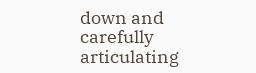down and carefully articulating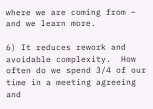where we are coming from – and we learn more.

6) It reduces rework and avoidable complexity.  How often do we spend 3/4 of our time in a meeting agreeing and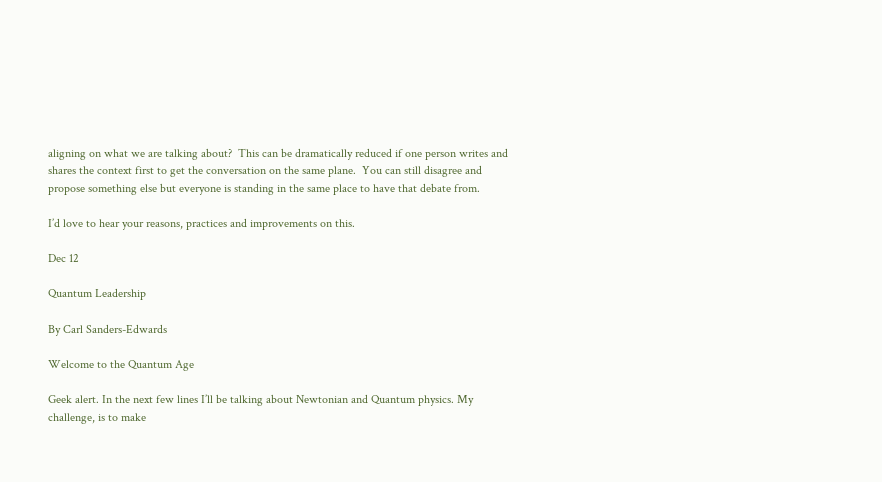aligning on what we are talking about?  This can be dramatically reduced if one person writes and shares the context first to get the conversation on the same plane.  You can still disagree and propose something else but everyone is standing in the same place to have that debate from.

I’d love to hear your reasons, practices and improvements on this.

Dec 12

Quantum Leadership

By Carl Sanders-Edwards

Welcome to the Quantum Age

Geek alert. In the next few lines I’ll be talking about Newtonian and Quantum physics. My challenge, is to make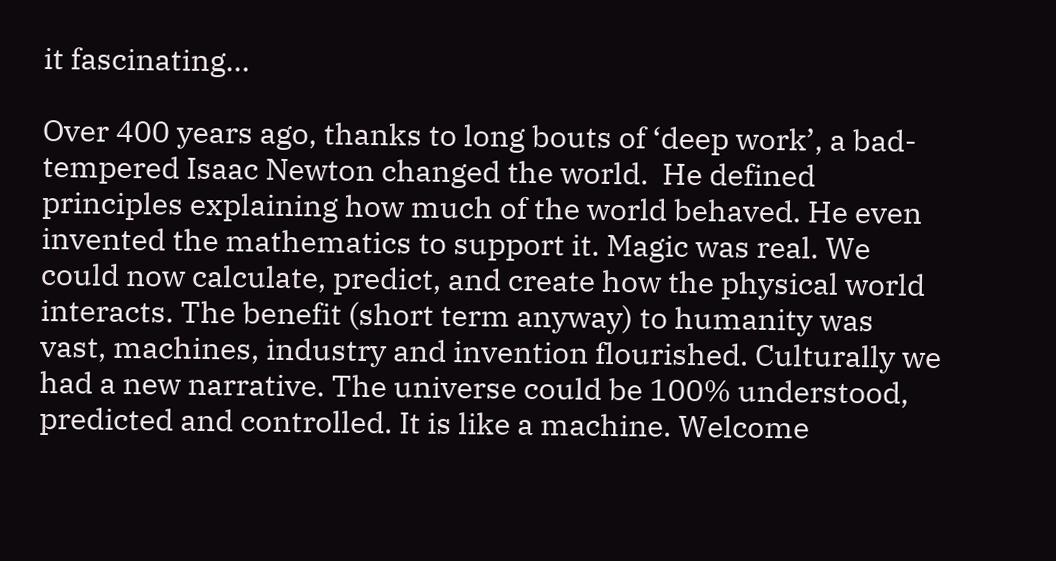it fascinating…

Over 400 years ago, thanks to long bouts of ‘deep work’, a bad-tempered Isaac Newton changed the world.  He defined principles explaining how much of the world behaved. He even invented the mathematics to support it. Magic was real. We could now calculate, predict, and create how the physical world interacts. The benefit (short term anyway) to humanity was vast, machines, industry and invention flourished. Culturally we had a new narrative. The universe could be 100% understood, predicted and controlled. It is like a machine. Welcome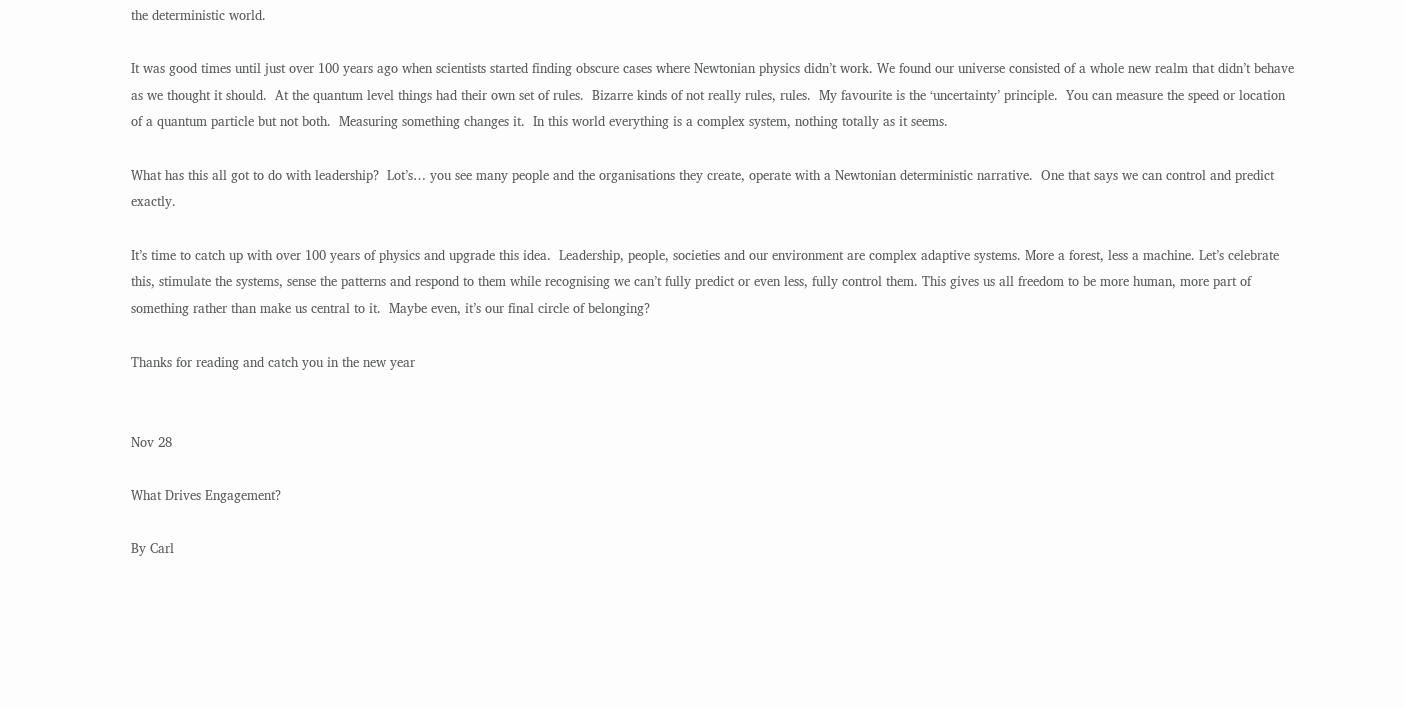the deterministic world.

It was good times until just over 100 years ago when scientists started finding obscure cases where Newtonian physics didn’t work. We found our universe consisted of a whole new realm that didn’t behave as we thought it should.  At the quantum level things had their own set of rules.  Bizarre kinds of not really rules, rules.  My favourite is the ‘uncertainty’ principle.  You can measure the speed or location of a quantum particle but not both.  Measuring something changes it.  In this world everything is a complex system, nothing totally as it seems.

What has this all got to do with leadership?  Lot’s… you see many people and the organisations they create, operate with a Newtonian deterministic narrative.  One that says we can control and predict exactly.

It’s time to catch up with over 100 years of physics and upgrade this idea.  Leadership, people, societies and our environment are complex adaptive systems. More a forest, less a machine. Let’s celebrate this, stimulate the systems, sense the patterns and respond to them while recognising we can’t fully predict or even less, fully control them. This gives us all freedom to be more human, more part of something rather than make us central to it.  Maybe even, it’s our final circle of belonging?

Thanks for reading and catch you in the new year


Nov 28

What Drives Engagement?

By Carl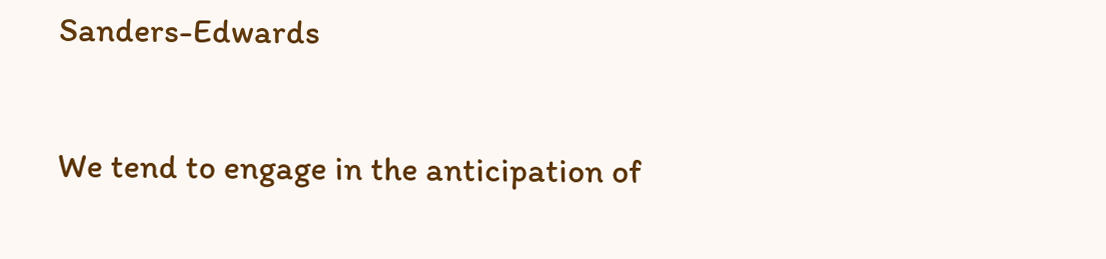Sanders-Edwards

We tend to engage in the anticipation of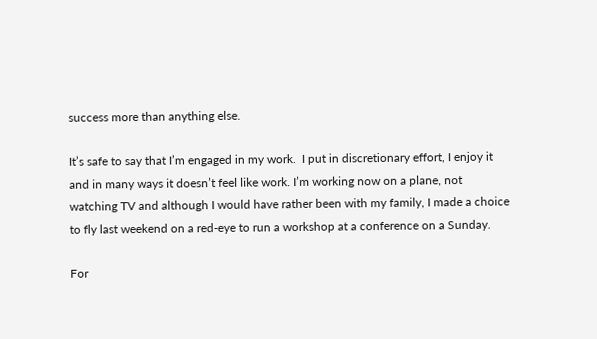success more than anything else.

It’s safe to say that I’m engaged in my work.  I put in discretionary effort, I enjoy it and in many ways it doesn’t feel like work. I’m working now on a plane, not watching TV and although I would have rather been with my family, I made a choice to fly last weekend on a red-eye to run a workshop at a conference on a Sunday.

For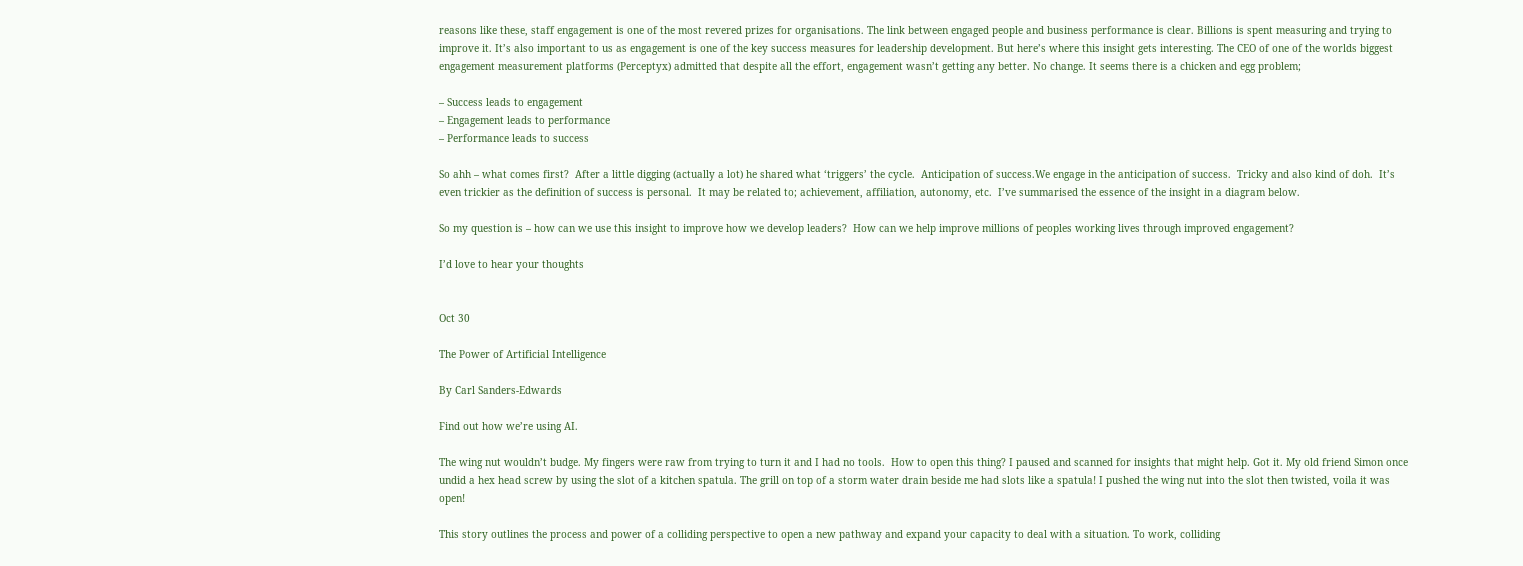reasons like these, staff engagement is one of the most revered prizes for organisations. The link between engaged people and business performance is clear. Billions is spent measuring and trying to improve it. It’s also important to us as engagement is one of the key success measures for leadership development. But here’s where this insight gets interesting. The CEO of one of the worlds biggest engagement measurement platforms (Perceptyx) admitted that despite all the effort, engagement wasn’t getting any better. No change. It seems there is a chicken and egg problem;

– Success leads to engagement
– Engagement leads to performance
– Performance leads to success

So ahh – what comes first?  After a little digging (actually a lot) he shared what ‘triggers’ the cycle.  Anticipation of success.We engage in the anticipation of success.  Tricky and also kind of doh.  It’s even trickier as the definition of success is personal.  It may be related to; achievement, affiliation, autonomy, etc.  I’ve summarised the essence of the insight in a diagram below.

So my question is – how can we use this insight to improve how we develop leaders?  How can we help improve millions of peoples working lives through improved engagement?

I’d love to hear your thoughts


Oct 30

The Power of Artificial Intelligence

By Carl Sanders-Edwards

Find out how we’re using AI.

The wing nut wouldn’t budge. My fingers were raw from trying to turn it and I had no tools.  How to open this thing? I paused and scanned for insights that might help. Got it. My old friend Simon once undid a hex head screw by using the slot of a kitchen spatula. The grill on top of a storm water drain beside me had slots like a spatula! I pushed the wing nut into the slot then twisted, voila it was open!

This story outlines the process and power of a colliding perspective to open a new pathway and expand your capacity to deal with a situation. To work, colliding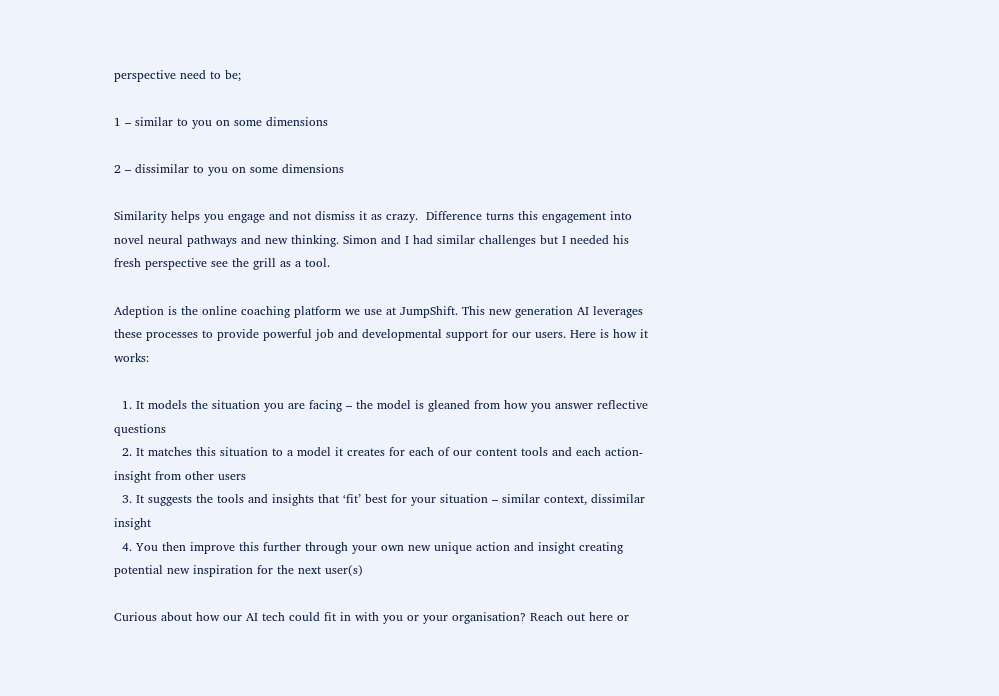perspective need to be;

1 – similar to you on some dimensions

2 – dissimilar to you on some dimensions

Similarity helps you engage and not dismiss it as crazy.  Difference turns this engagement into novel neural pathways and new thinking. Simon and I had similar challenges but I needed his fresh perspective see the grill as a tool.

Adeption is the online coaching platform we use at JumpShift. This new generation AI leverages these processes to provide powerful job and developmental support for our users. Here is how it works:

  1. It models the situation you are facing – the model is gleaned from how you answer reflective questions
  2. It matches this situation to a model it creates for each of our content tools and each action-insight from other users
  3. It suggests the tools and insights that ‘fit’ best for your situation – similar context, dissimilar insight
  4. You then improve this further through your own new unique action and insight creating potential new inspiration for the next user(s)

Curious about how our AI tech could fit in with you or your organisation? Reach out here or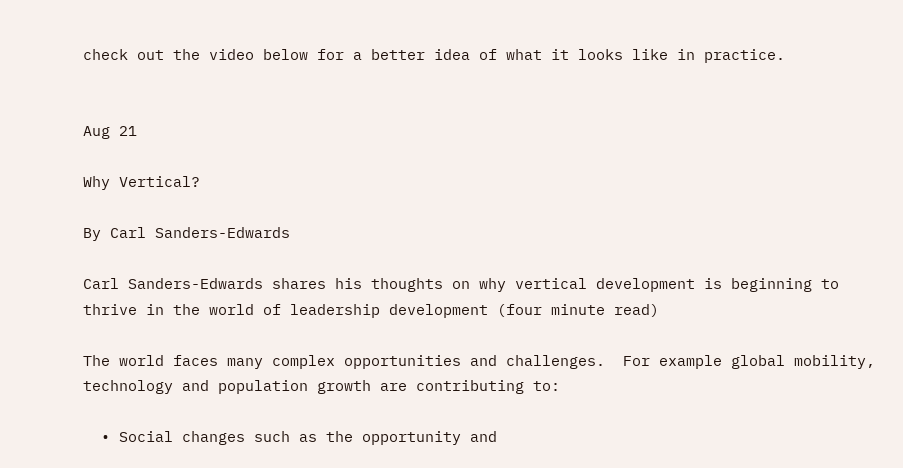check out the video below for a better idea of what it looks like in practice.


Aug 21

Why Vertical?

By Carl Sanders-Edwards

Carl Sanders-Edwards shares his thoughts on why vertical development is beginning to thrive in the world of leadership development (four minute read)

The world faces many complex opportunities and challenges.  For example global mobility, technology and population growth are contributing to:

  • Social changes such as the opportunity and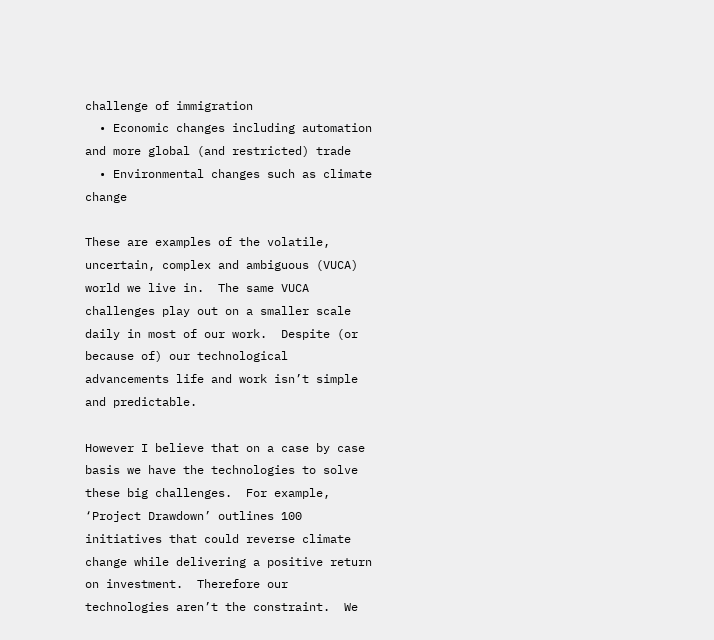challenge of immigration
  • Economic changes including automation and more global (and restricted) trade
  • Environmental changes such as climate change

These are examples of the volatile, uncertain, complex and ambiguous (VUCA) world we live in.  The same VUCA challenges play out on a smaller scale daily in most of our work.  Despite (or because of) our technological advancements life and work isn’t simple and predictable.

However I believe that on a case by case basis we have the technologies to solve these big challenges.  For example, ‘Project Drawdown’ outlines 100 initiatives that could reverse climate change while delivering a positive return on investment.  Therefore our technologies aren’t the constraint.  We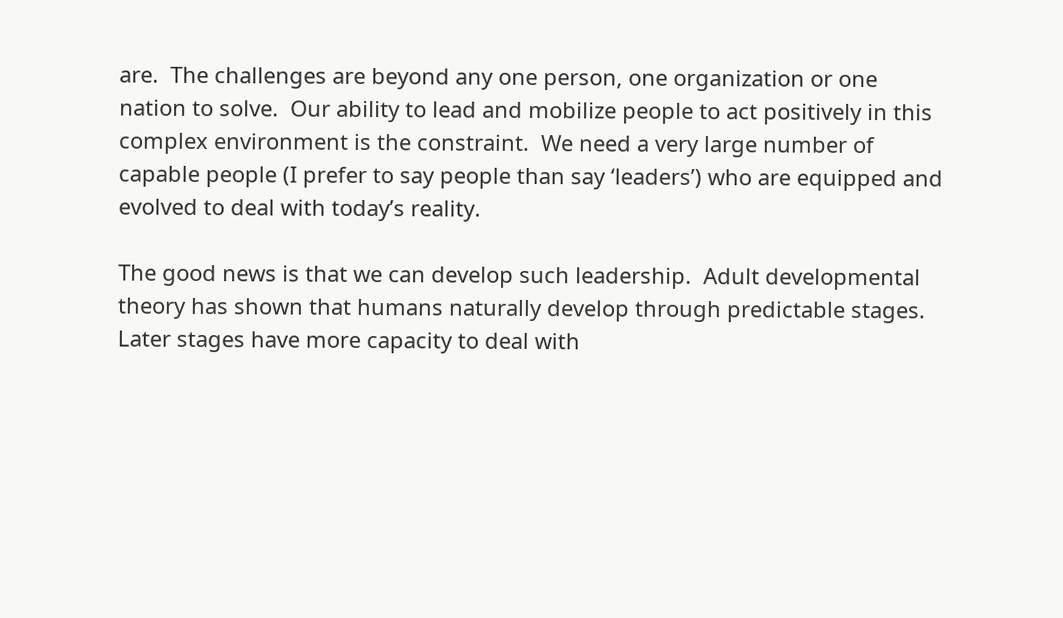are.  The challenges are beyond any one person, one organization or one nation to solve.  Our ability to lead and mobilize people to act positively in this complex environment is the constraint.  We need a very large number of capable people (I prefer to say people than say ‘leaders’) who are equipped and evolved to deal with today’s reality.

The good news is that we can develop such leadership.  Adult developmental theory has shown that humans naturally develop through predictable stages.  Later stages have more capacity to deal with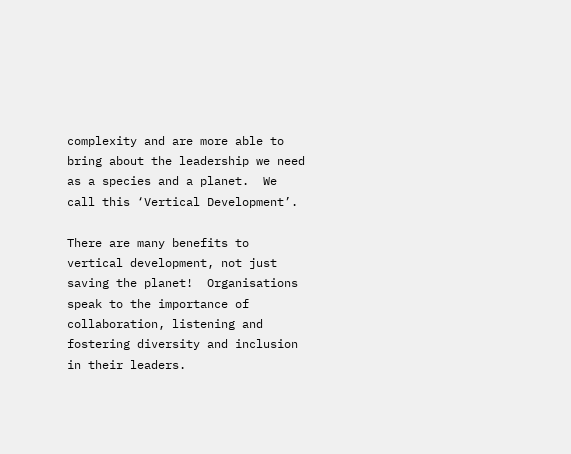complexity and are more able to bring about the leadership we need as a species and a planet.  We call this ‘Vertical Development’.

There are many benefits to vertical development, not just saving the planet!  Organisations speak to the importance of collaboration, listening and fostering diversity and inclusion in their leaders.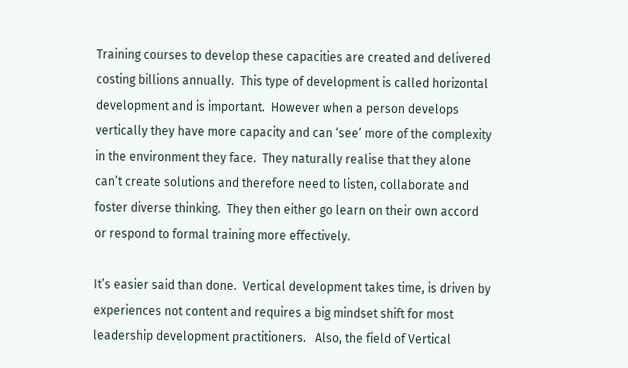Training courses to develop these capacities are created and delivered costing billions annually.  This type of development is called horizontal development and is important.  However when a person develops vertically they have more capacity and can ‘see’ more of the complexity in the environment they face.  They naturally realise that they alone can’t create solutions and therefore need to listen, collaborate and foster diverse thinking.  They then either go learn on their own accord or respond to formal training more effectively.

It’s easier said than done.  Vertical development takes time, is driven by experiences not content and requires a big mindset shift for most leadership development practitioners.   Also, the field of Vertical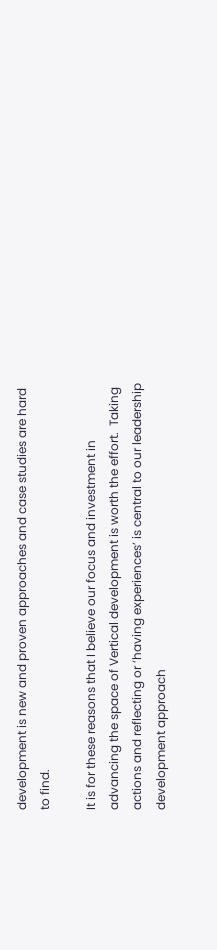development is new and proven approaches and case studies are hard to find.

It is for these reasons that I believe our focus and investment in advancing the space of Vertical development is worth the effort.  Taking actions and reflecting or ‘having experiences’ is central to our leadership development approach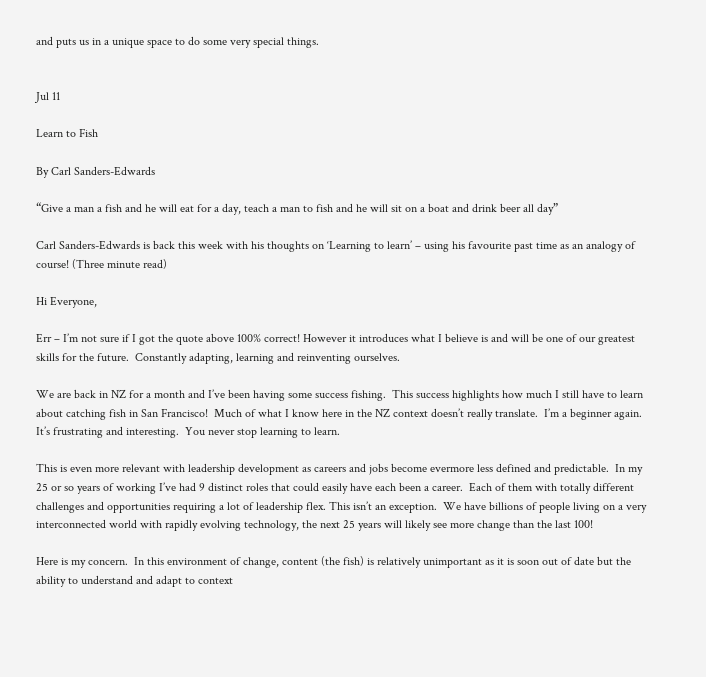and puts us in a unique space to do some very special things.


Jul 11

Learn to Fish

By Carl Sanders-Edwards

“Give a man a fish and he will eat for a day, teach a man to fish and he will sit on a boat and drink beer all day”

Carl Sanders-Edwards is back this week with his thoughts on ‘Learning to learn’ – using his favourite past time as an analogy of course! (Three minute read)

Hi Everyone,

Err – I’m not sure if I got the quote above 100% correct! However it introduces what I believe is and will be one of our greatest skills for the future.  Constantly adapting, learning and reinventing ourselves.

We are back in NZ for a month and I’ve been having some success fishing.  This success highlights how much I still have to learn about catching fish in San Francisco!  Much of what I know here in the NZ context doesn’t really translate.  I’m a beginner again.  It’s frustrating and interesting.  You never stop learning to learn.

This is even more relevant with leadership development as careers and jobs become evermore less defined and predictable.  In my 25 or so years of working I’ve had 9 distinct roles that could easily have each been a career.  Each of them with totally different challenges and opportunities requiring a lot of leadership flex. This isn’t an exception.  We have billions of people living on a very interconnected world with rapidly evolving technology, the next 25 years will likely see more change than the last 100!

Here is my concern.  In this environment of change, content (the fish) is relatively unimportant as it is soon out of date but the ability to understand and adapt to context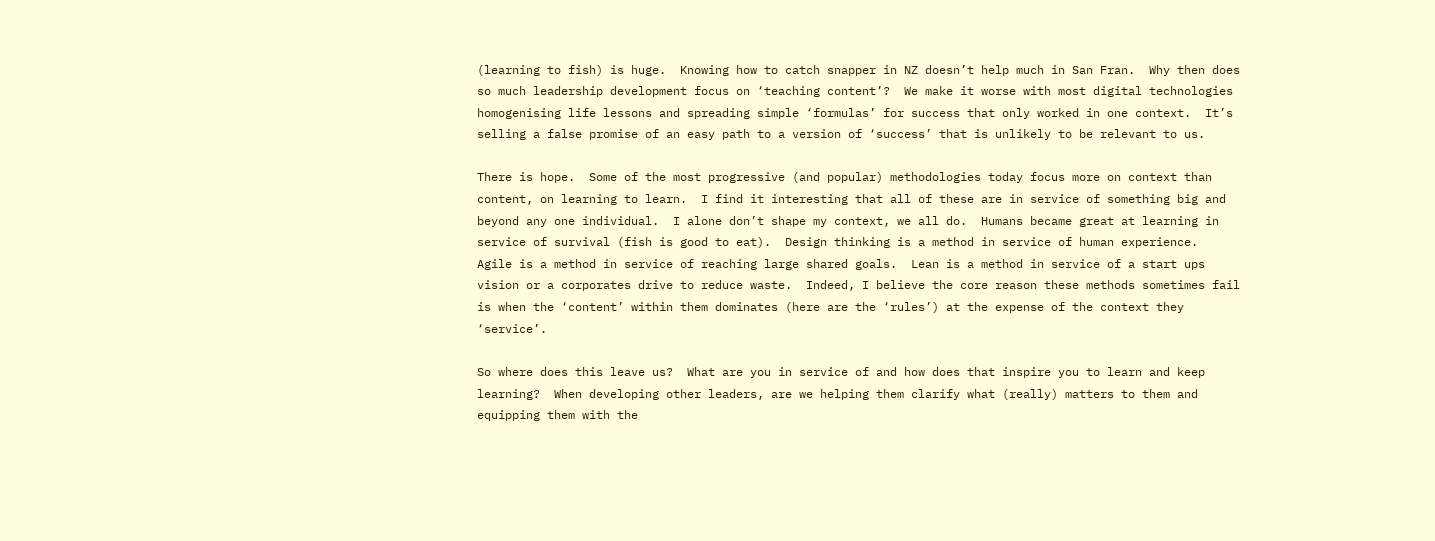(learning to fish) is huge.  Knowing how to catch snapper in NZ doesn’t help much in San Fran.  Why then does so much leadership development focus on ‘teaching content’?  We make it worse with most digital technologies homogenising life lessons and spreading simple ‘formulas’ for success that only worked in one context.  It’s selling a false promise of an easy path to a version of ‘success’ that is unlikely to be relevant to us.

There is hope.  Some of the most progressive (and popular) methodologies today focus more on context than content, on learning to learn.  I find it interesting that all of these are in service of something big and beyond any one individual.  I alone don’t shape my context, we all do.  Humans became great at learning in service of survival (fish is good to eat).  Design thinking is a method in service of human experience.  Agile is a method in service of reaching large shared goals.  Lean is a method in service of a start ups vision or a corporates drive to reduce waste.  Indeed, I believe the core reason these methods sometimes fail is when the ‘content’ within them dominates (here are the ‘rules’) at the expense of the context they ‘service’.

So where does this leave us?  What are you in service of and how does that inspire you to learn and keep learning?  When developing other leaders, are we helping them clarify what (really) matters to them and equipping them with the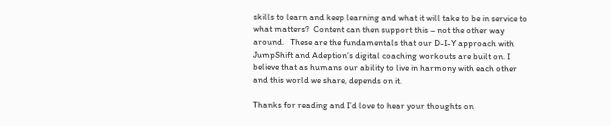skills to learn and keep learning and what it will take to be in service to what matters?  Content can then support this – not the other way around.   These are the fundamentals that our D-I-Y approach with JumpShift and Adeption’s digital coaching workouts are built on. I believe that as humans our ability to live in harmony with each other and this world we share, depends on it.

Thanks for reading and I’d love to hear your thoughts on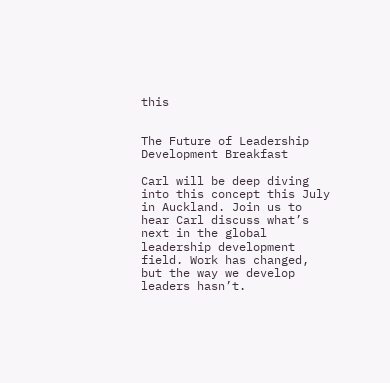this


The Future of Leadership Development Breakfast

Carl will be deep diving into this concept this July in Auckland. Join us to hear Carl discuss what’s next in the global leadership development field. Work has changed, but the way we develop leaders hasn’t.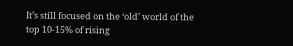It’s still focused on the ‘old’ world of the top 10-15% of rising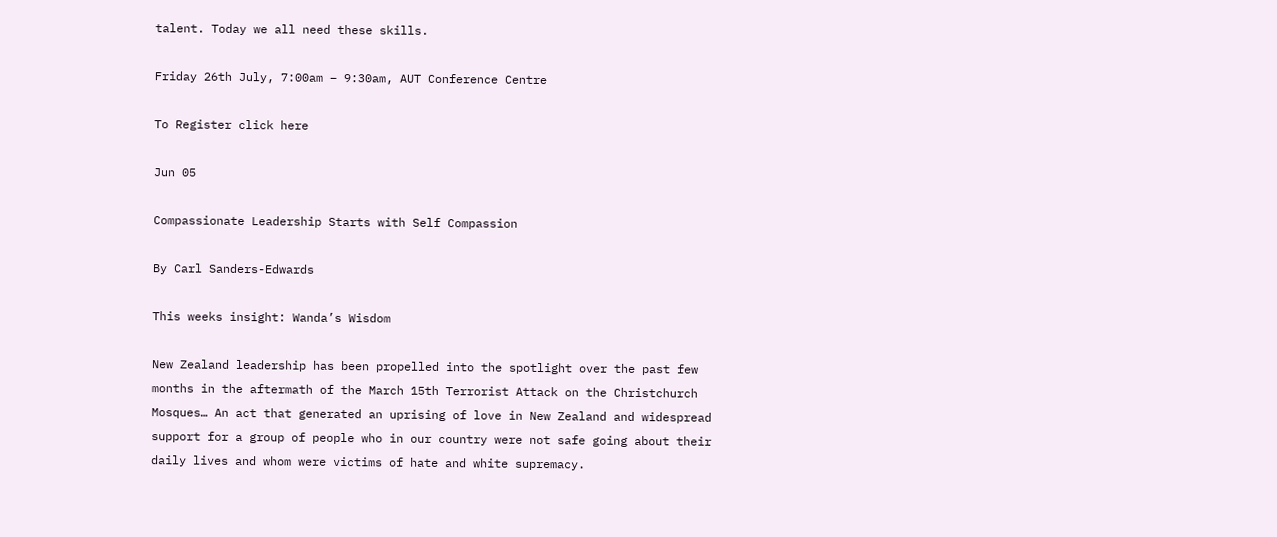talent. Today we all need these skills.

Friday 26th July, 7:00am – 9:30am, AUT Conference Centre

To Register click here

Jun 05

Compassionate Leadership Starts with Self Compassion

By Carl Sanders-Edwards

This weeks insight: Wanda’s Wisdom

New Zealand leadership has been propelled into the spotlight over the past few months in the aftermath of the March 15th Terrorist Attack on the Christchurch Mosques… An act that generated an uprising of love in New Zealand and widespread support for a group of people who in our country were not safe going about their daily lives and whom were victims of hate and white supremacy.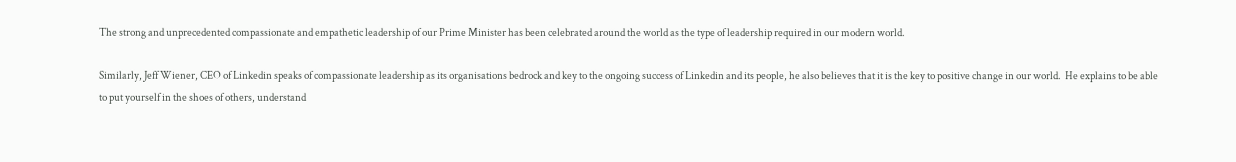The strong and unprecedented compassionate and empathetic leadership of our Prime Minister has been celebrated around the world as the type of leadership required in our modern world.

Similarly, Jeff Wiener, CEO of Linkedin speaks of compassionate leadership as its organisations bedrock and key to the ongoing success of Linkedin and its people, he also believes that it is the key to positive change in our world.  He explains to be able to put yourself in the shoes of others, understand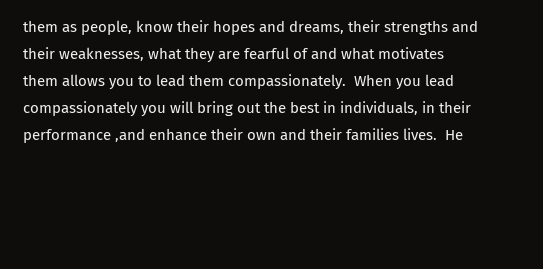them as people, know their hopes and dreams, their strengths and their weaknesses, what they are fearful of and what motivates them allows you to lead them compassionately.  When you lead compassionately you will bring out the best in individuals, in their performance ,and enhance their own and their families lives.  He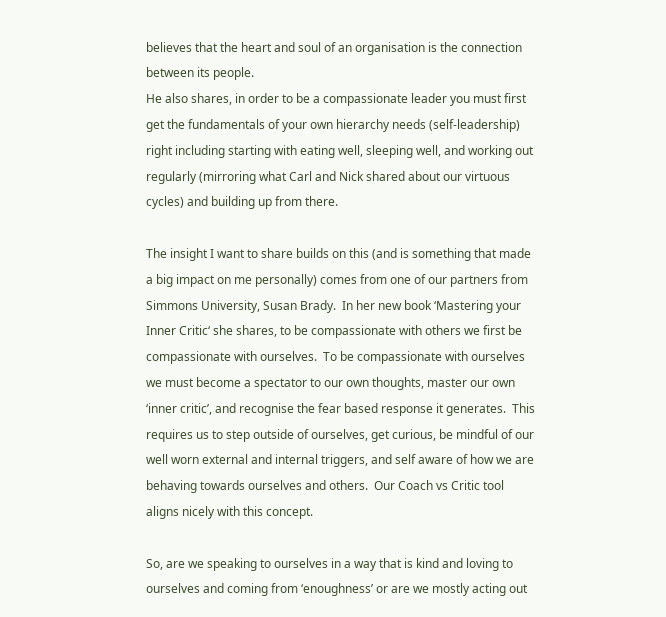believes that the heart and soul of an organisation is the connection between its people.
He also shares, in order to be a compassionate leader you must first get the fundamentals of your own hierarchy needs (self-leadership) right including starting with eating well, sleeping well, and working out regularly (mirroring what Carl and Nick shared about our virtuous cycles) and building up from there.

The insight I want to share builds on this (and is something that made a big impact on me personally) comes from one of our partners from Simmons University, Susan Brady.  In her new book ‘Mastering your Inner Critic‘ she shares, to be compassionate with others we first be compassionate with ourselves.  To be compassionate with ourselves we must become a spectator to our own thoughts, master our own ‘inner critic’, and recognise the fear based response it generates.  This requires us to step outside of ourselves, get curious, be mindful of our well worn external and internal triggers, and self aware of how we are behaving towards ourselves and others.  Our Coach vs Critic tool aligns nicely with this concept.

So, are we speaking to ourselves in a way that is kind and loving to ourselves and coming from ‘enoughness’ or are we mostly acting out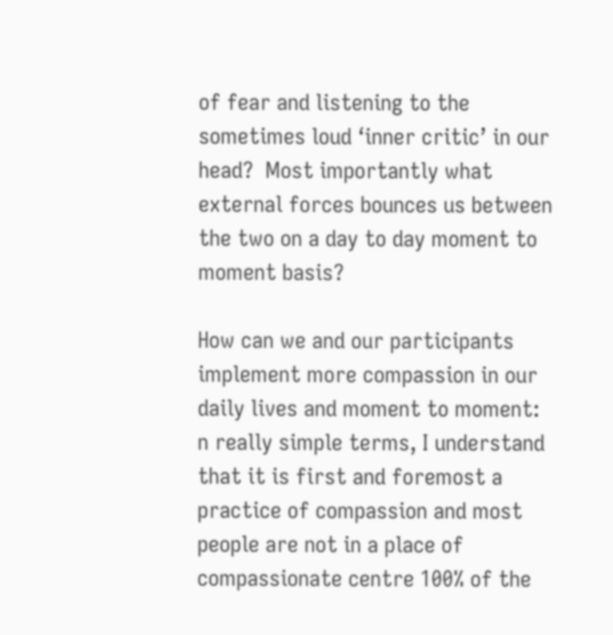of fear and listening to the sometimes loud ‘inner critic’ in our head?  Most importantly what external forces bounces us between the two on a day to day moment to moment basis?

How can we and our participants implement more compassion in our daily lives and moment to moment:
n really simple terms, I understand that it is first and foremost a practice of compassion and most people are not in a place of compassionate centre 100% of the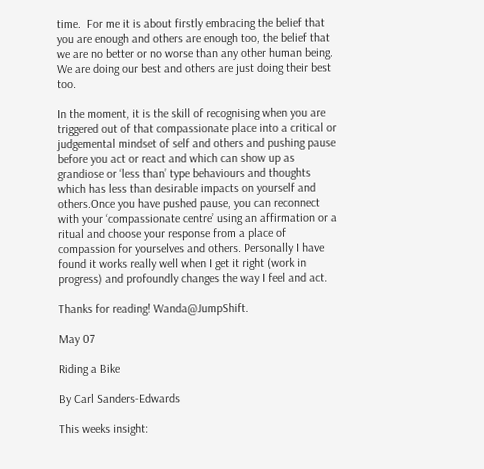time.  For me it is about firstly embracing the belief that you are enough and others are enough too, the belief that we are no better or no worse than any other human being.  We are doing our best and others are just doing their best too.

In the moment, it is the skill of recognising when you are triggered out of that compassionate place into a critical or judgemental mindset of self and others and pushing pause before you act or react and which can show up as grandiose or ‘less than’ type behaviours and thoughts which has less than desirable impacts on yourself and others.Once you have pushed pause, you can reconnect with your ‘compassionate centre’ using an affirmation or a ritual and choose your response from a place of compassion for yourselves and others. Personally I have found it works really well when I get it right (work in progress) and profoundly changes the way I feel and act.

Thanks for reading! Wanda@JumpShift.

May 07

Riding a Bike

By Carl Sanders-Edwards

This weeks insight: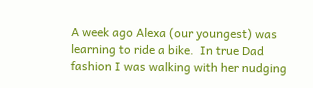A week ago Alexa (our youngest) was learning to ride a bike.  In true Dad fashion I was walking with her nudging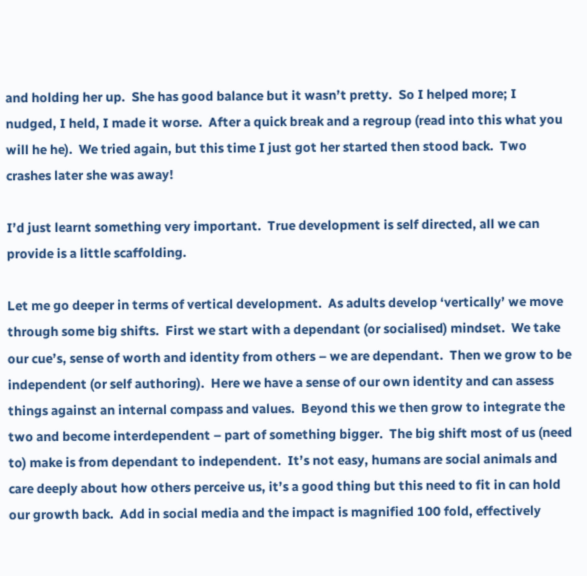and holding her up.  She has good balance but it wasn’t pretty.  So I helped more; I nudged, I held, I made it worse.  After a quick break and a regroup (read into this what you will he he).  We tried again, but this time I just got her started then stood back.  Two crashes later she was away!

I’d just learnt something very important.  True development is self directed, all we can provide is a little scaffolding.

Let me go deeper in terms of vertical development.  As adults develop ‘vertically’ we move through some big shifts.  First we start with a dependant (or socialised) mindset.  We take our cue’s, sense of worth and identity from others – we are dependant.  Then we grow to be independent (or self authoring).  Here we have a sense of our own identity and can assess things against an internal compass and values.  Beyond this we then grow to integrate the two and become interdependent – part of something bigger.  The big shift most of us (need to) make is from dependant to independent.  It’s not easy, humans are social animals and care deeply about how others perceive us, it’s a good thing but this need to fit in can hold our growth back.  Add in social media and the impact is magnified 100 fold, effectively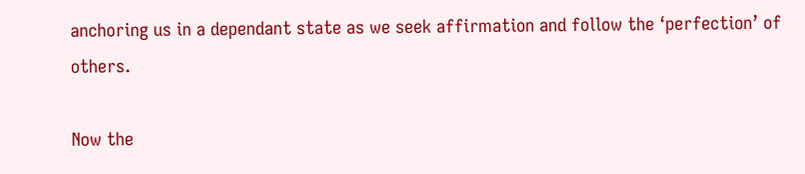anchoring us in a dependant state as we seek affirmation and follow the ‘perfection’ of others.

Now the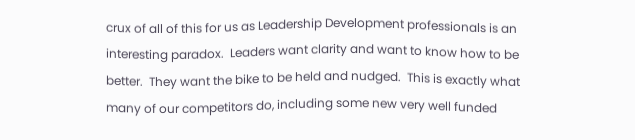crux of all of this for us as Leadership Development professionals is an interesting paradox.  Leaders want clarity and want to know how to be better.  They want the bike to be held and nudged.  This is exactly what many of our competitors do, including some new very well funded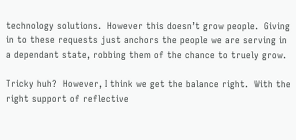technology solutions.  However this doesn’t grow people.  Giving in to these requests just anchors the people we are serving in a dependant state, robbing them of the chance to truely grow.

Tricky huh?  However, I think we get the balance right.  With the right support of reflective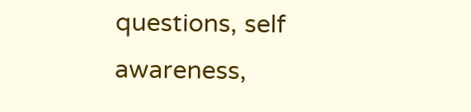questions, self awareness,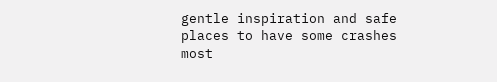gentle inspiration and safe places to have some crashes most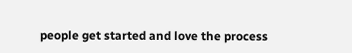people get started and love the process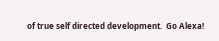of true self directed development.  Go Alexa!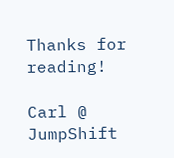Thanks for reading!

Carl @ JumpShift